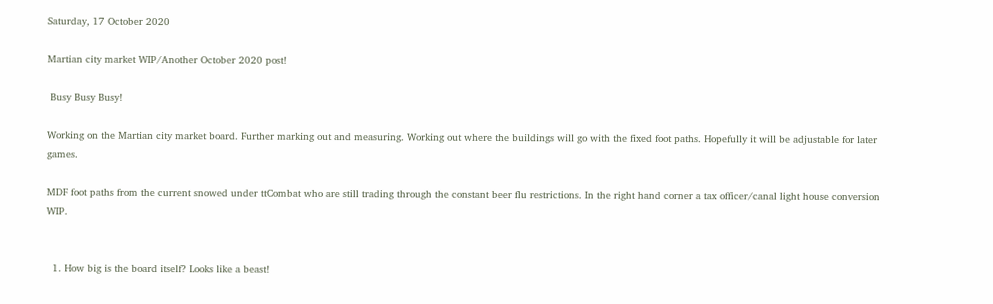Saturday, 17 October 2020

Martian city market WIP/Another October 2020 post!

 Busy Busy Busy!

Working on the Martian city market board. Further marking out and measuring. Working out where the buildings will go with the fixed foot paths. Hopefully it will be adjustable for later games.

MDF foot paths from the current snowed under ttCombat who are still trading through the constant beer flu restrictions. In the right hand corner a tax officer/canal light house conversion WIP.


  1. How big is the board itself? Looks like a beast!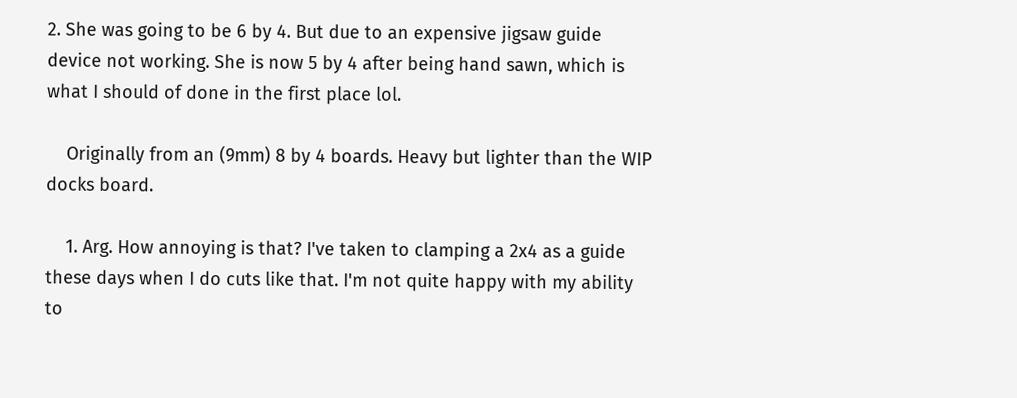2. She was going to be 6 by 4. But due to an expensive jigsaw guide device not working. She is now 5 by 4 after being hand sawn, which is what I should of done in the first place lol.

    Originally from an (9mm) 8 by 4 boards. Heavy but lighter than the WIP docks board.

    1. Arg. How annoying is that? I've taken to clamping a 2x4 as a guide these days when I do cuts like that. I'm not quite happy with my ability to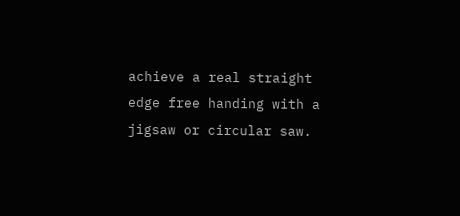achieve a real straight edge free handing with a jigsaw or circular saw.